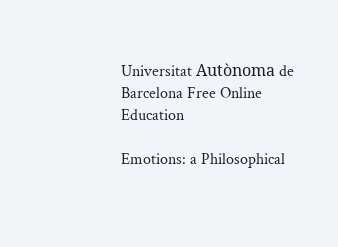Universitat Autònoma de Barcelona Free Online Education

Emotions: a Philosophical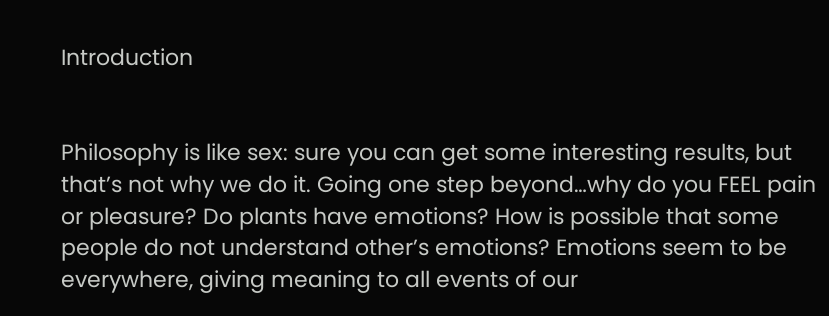Introduction


Philosophy is like sex: sure you can get some interesting results, but that’s not why we do it. Going one step beyond…why do you FEEL pain or pleasure? Do plants have emotions? How is possible that some people do not understand other’s emotions? Emotions seem to be everywhere, giving meaning to all events of our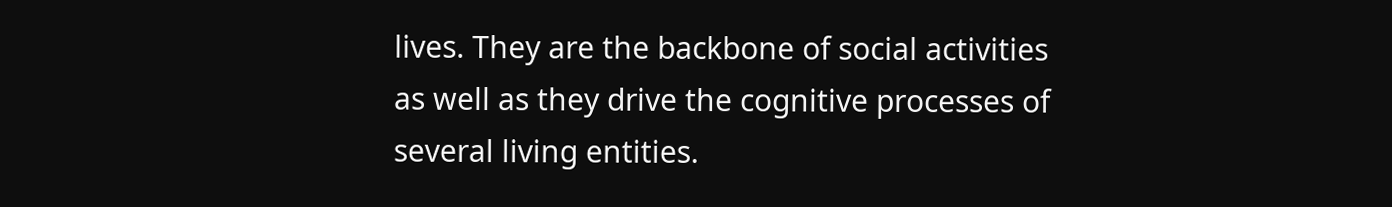lives. They are the backbone of social activities as well as they drive the cognitive processes of several living entities.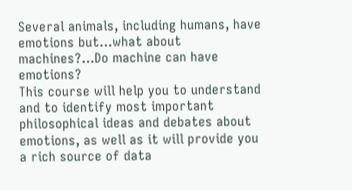Several animals, including humans, have emotions but…what about machines?…Do machine can have emotions?
This course will help you to understand and to identify most important philosophical ideas and debates about emotions, as well as it will provide you a rich source of data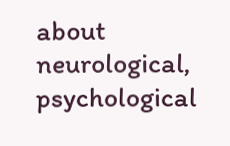about neurological, psychological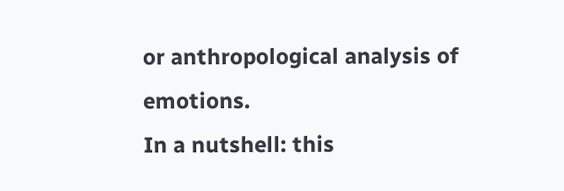or anthropological analysis of emotions.
In a nutshell: this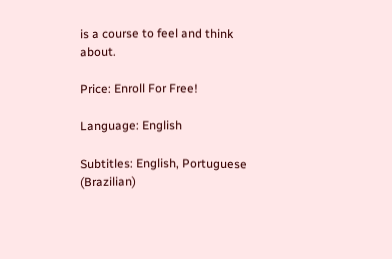is a course to feel and think about.

Price: Enroll For Free!

Language: English

Subtitles: English, Portuguese (Brazilian)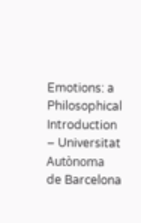Emotions: a Philosophical Introduction – Universitat Autònoma de Barcelona